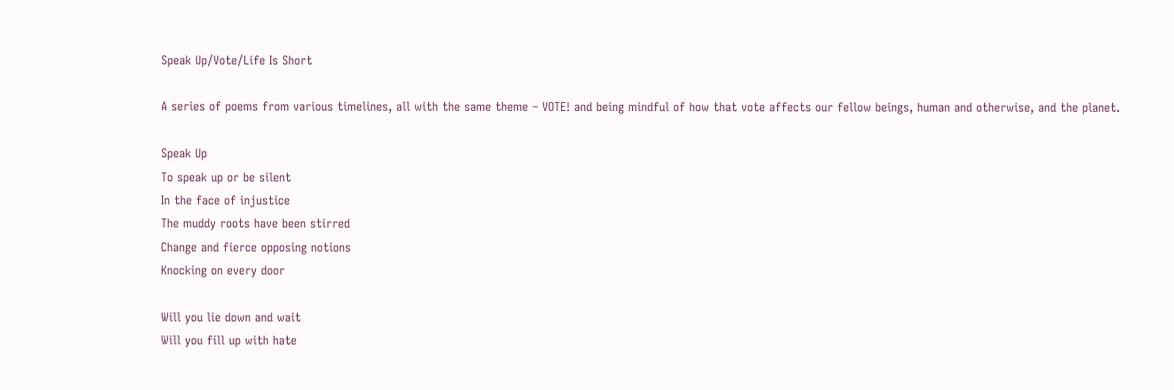Speak Up/Vote/Life Is Short

A series of poems from various timelines, all with the same theme – VOTE! and being mindful of how that vote affects our fellow beings, human and otherwise, and the planet.

Speak Up
To speak up or be silent
In the face of injustice
The muddy roots have been stirred
Change and fierce opposing notions
Knocking on every door

Will you lie down and wait
Will you fill up with hate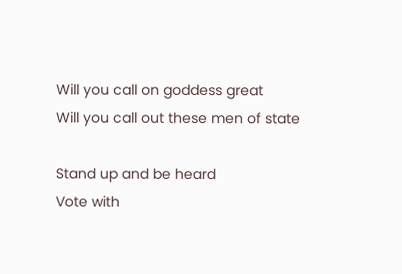Will you call on goddess great
Will you call out these men of state

Stand up and be heard
Vote with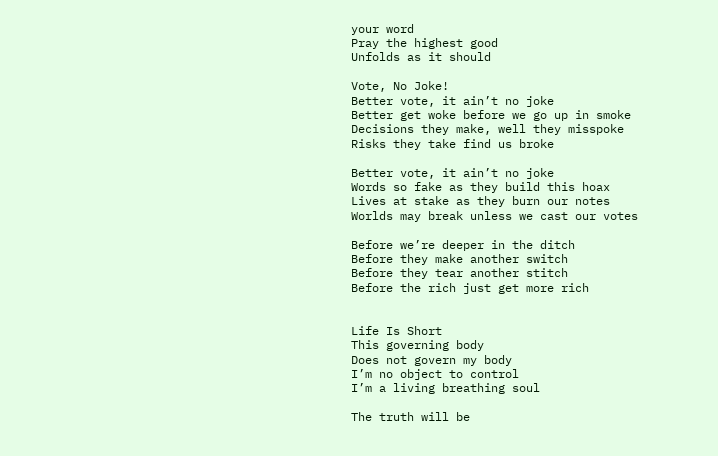your word
Pray the highest good
Unfolds as it should

Vote, No Joke!
Better vote, it ain’t no joke
Better get woke before we go up in smoke
Decisions they make, well they misspoke
Risks they take find us broke

Better vote, it ain’t no joke
Words so fake as they build this hoax
Lives at stake as they burn our notes
Worlds may break unless we cast our votes

Before we’re deeper in the ditch
Before they make another switch
Before they tear another stitch
Before the rich just get more rich


Life Is Short
This governing body
Does not govern my body
I’m no object to control
I’m a living breathing soul

The truth will be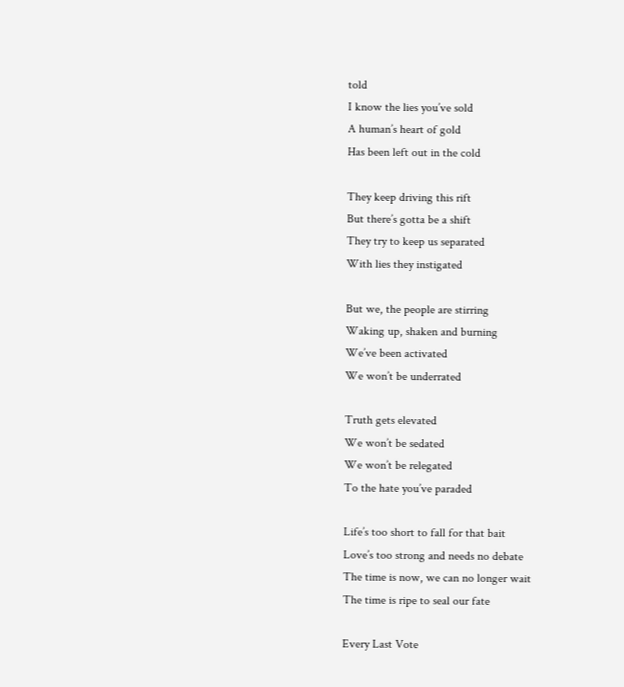told
I know the lies you’ve sold
A human’s heart of gold
Has been left out in the cold

They keep driving this rift
But there’s gotta be a shift
They try to keep us separated
With lies they instigated

But we, the people are stirring
Waking up, shaken and burning
We’ve been activated
We won’t be underrated

Truth gets elevated
We won’t be sedated
We won’t be relegated
To the hate you’ve paraded

Life’s too short to fall for that bait
Love’s too strong and needs no debate
The time is now, we can no longer wait
The time is ripe to seal our fate

Every Last Vote